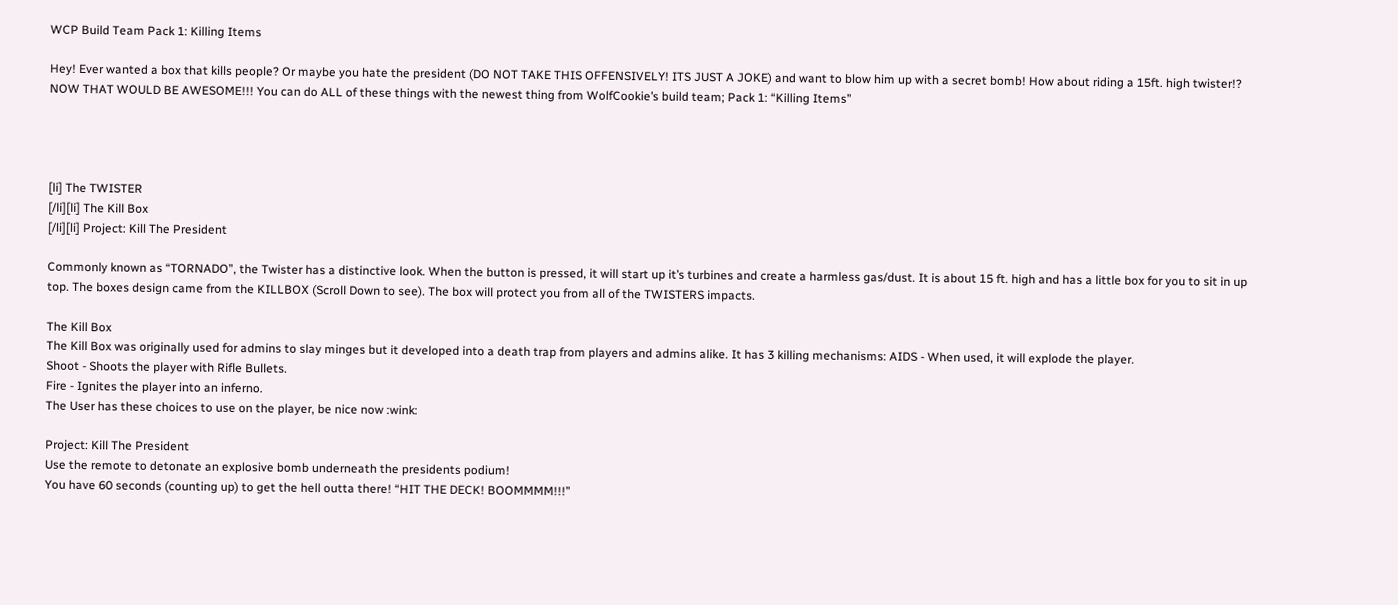WCP Build Team Pack 1: Killing Items

Hey! Ever wanted a box that kills people? Or maybe you hate the president (DO NOT TAKE THIS OFFENSIVELY! ITS JUST A JOKE) and want to blow him up with a secret bomb! How about riding a 15ft. high twister!? NOW THAT WOULD BE AWESOME!!! You can do ALL of these things with the newest thing from WolfCookie’s build team; Pack 1: “Killing Items”




[li] The TWISTER
[/li][li] The Kill Box
[/li][li] Project: Kill The President

Commonly known as “TORNADO”, the Twister has a distinctive look. When the button is pressed, it will start up it’s turbines and create a harmless gas/dust. It is about 15 ft. high and has a little box for you to sit in up top. The boxes design came from the KILLBOX (Scroll Down to see). The box will protect you from all of the TWISTERS impacts.

The Kill Box
The Kill Box was originally used for admins to slay minges but it developed into a death trap from players and admins alike. It has 3 killing mechanisms: AIDS - When used, it will explode the player.
Shoot - Shoots the player with Rifle Bullets.
Fire - Ignites the player into an inferno.
The User has these choices to use on the player, be nice now :wink:

Project: Kill The President
Use the remote to detonate an explosive bomb underneath the presidents podium!
You have 60 seconds (counting up) to get the hell outta there! “HIT THE DECK! BOOMMMM!!!”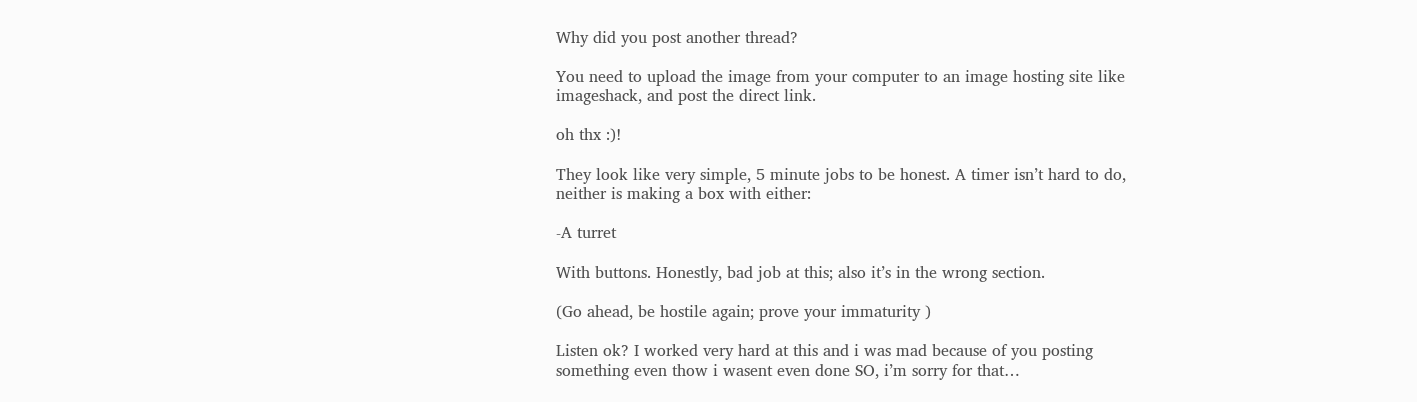Why did you post another thread?

You need to upload the image from your computer to an image hosting site like imageshack, and post the direct link.

oh thx :)!

They look like very simple, 5 minute jobs to be honest. A timer isn’t hard to do, neither is making a box with either:

-A turret

With buttons. Honestly, bad job at this; also it’s in the wrong section.

(Go ahead, be hostile again; prove your immaturity )

Listen ok? I worked very hard at this and i was mad because of you posting something even thow i wasent even done SO, i’m sorry for that…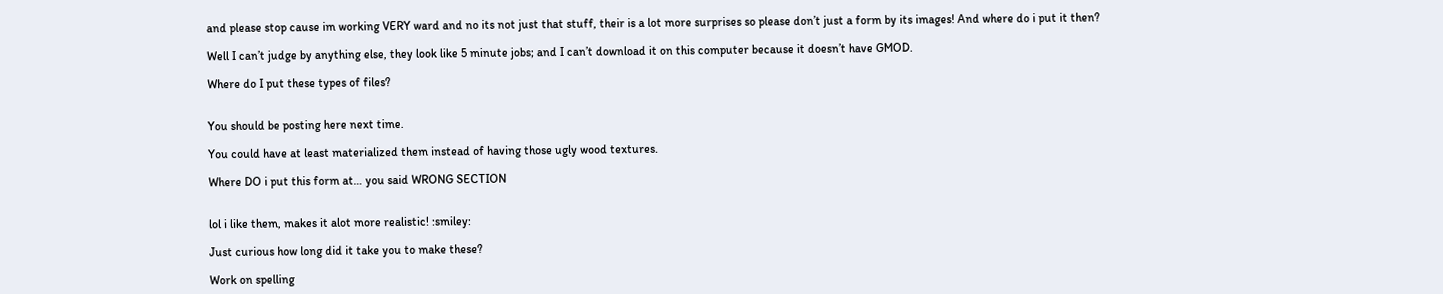and please stop cause im working VERY ward and no its not just that stuff, their is a lot more surprises so please don’t just a form by its images! And where do i put it then?

Well I can’t judge by anything else, they look like 5 minute jobs; and I can’t download it on this computer because it doesn’t have GMOD.

Where do I put these types of files?


You should be posting here next time.

You could have at least materialized them instead of having those ugly wood textures.

Where DO i put this form at… you said WRONG SECTION


lol i like them, makes it alot more realistic! :smiley:

Just curious how long did it take you to make these?

Work on spelling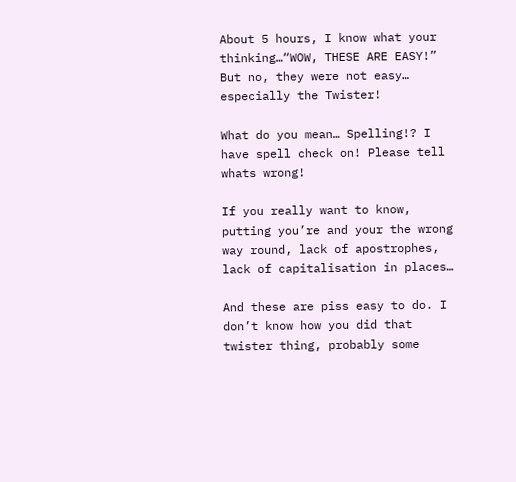About 5 hours, I know what your thinking…“WOW, THESE ARE EASY!” But no, they were not easy… especially the Twister!

What do you mean… Spelling!? I have spell check on! Please tell whats wrong!

If you really want to know, putting you’re and your the wrong way round, lack of apostrophes, lack of capitalisation in places…

And these are piss easy to do. I don’t know how you did that twister thing, probably some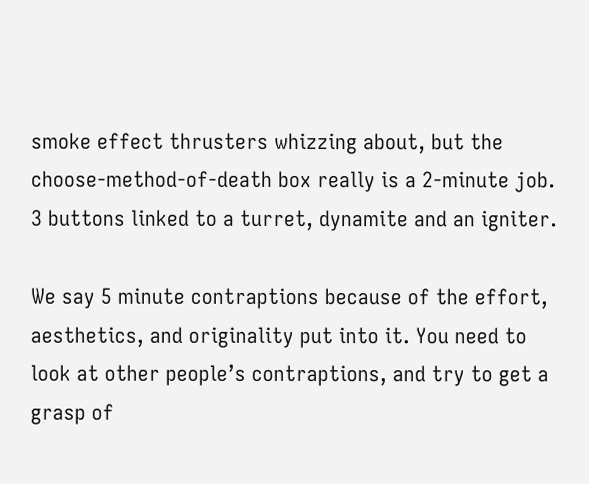smoke effect thrusters whizzing about, but the choose-method-of-death box really is a 2-minute job. 3 buttons linked to a turret, dynamite and an igniter.

We say 5 minute contraptions because of the effort, aesthetics, and originality put into it. You need to look at other people’s contraptions, and try to get a grasp of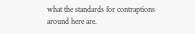what the standards for contraptions around here are.